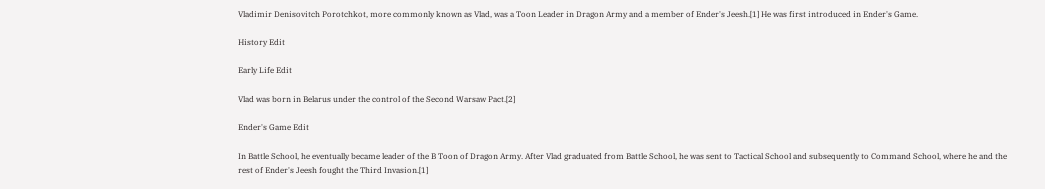Vladimir Denisovitch Porotchkot, more commonly known as Vlad, was a Toon Leader in Dragon Army and a member of Ender's Jeesh.[1] He was first introduced in Ender's Game.

History Edit

Early Life Edit

Vlad was born in Belarus under the control of the Second Warsaw Pact.[2]

Ender's Game Edit

In Battle School, he eventually became leader of the B Toon of Dragon Army. After Vlad graduated from Battle School, he was sent to Tactical School and subsequently to Command School, where he and the rest of Ender's Jeesh fought the Third Invasion.[1]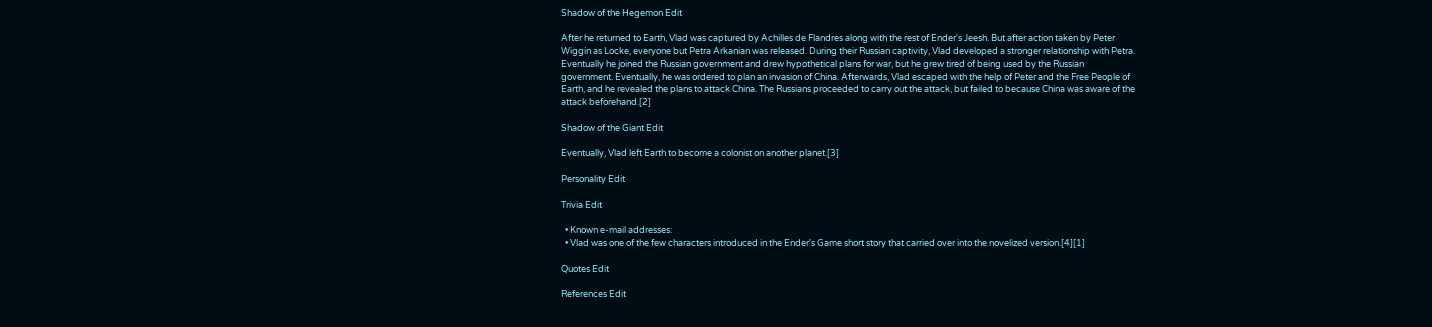Shadow of the Hegemon Edit

After he returned to Earth, Vlad was captured by Achilles de Flandres along with the rest of Ender's Jeesh. But after action taken by Peter Wiggin as Locke, everyone but Petra Arkanian was released. During their Russian captivity, Vlad developed a stronger relationship with Petra. Eventually he joined the Russian government and drew hypothetical plans for war, but he grew tired of being used by the Russian government. Eventually, he was ordered to plan an invasion of China. Afterwards, Vlad escaped with the help of Peter and the Free People of Earth, and he revealed the plans to attack China. The Russians proceeded to carry out the attack, but failed to because China was aware of the attack beforehand.[2]

Shadow of the Giant Edit

Eventually, Vlad left Earth to become a colonist on another planet.[3]

Personality Edit

Trivia Edit

  • Known e-mail addresses:
  • Vlad was one of the few characters introduced in the Ender's Game short story that carried over into the novelized version.[4][1]

Quotes Edit

References Edit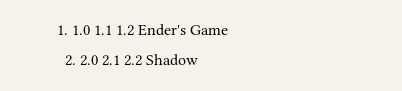1. 1.0 1.1 1.2 Ender's Game
  2. 2.0 2.1 2.2 Shadow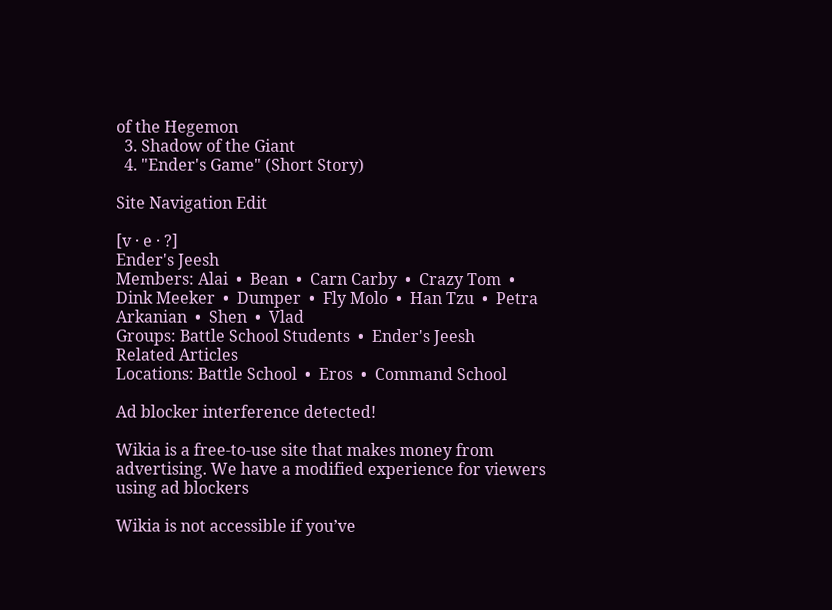of the Hegemon
  3. Shadow of the Giant
  4. "Ender's Game" (Short Story)

Site Navigation Edit

[v · e · ?]
Ender's Jeesh
Members: Alai  •  Bean  •  Carn Carby  •  Crazy Tom  •  Dink Meeker  •  Dumper  •  Fly Molo  •  Han Tzu  •  Petra Arkanian  •  Shen  •  Vlad
Groups: Battle School Students  •  Ender's Jeesh
Related Articles
Locations: Battle School  •  Eros  •  Command School

Ad blocker interference detected!

Wikia is a free-to-use site that makes money from advertising. We have a modified experience for viewers using ad blockers

Wikia is not accessible if you’ve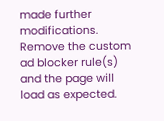made further modifications. Remove the custom ad blocker rule(s) and the page will load as expected.